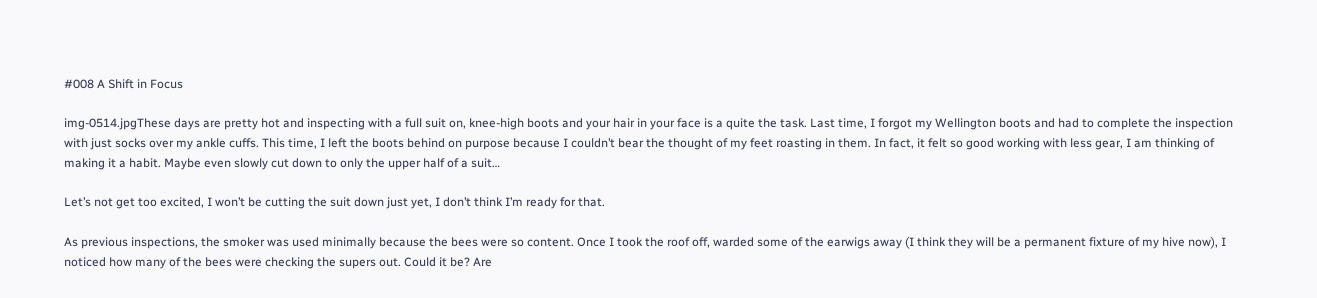#008 A Shift in Focus

img-0514.jpgThese days are pretty hot and inspecting with a full suit on, knee-high boots and your hair in your face is a quite the task. Last time, I forgot my Wellington boots and had to complete the inspection with just socks over my ankle cuffs. This time, I left the boots behind on purpose because I couldn’t bear the thought of my feet roasting in them. In fact, it felt so good working with less gear, I am thinking of making it a habit. Maybe even slowly cut down to only the upper half of a suit…

Let’s not get too excited, I won’t be cutting the suit down just yet, I don’t think I’m ready for that.

As previous inspections, the smoker was used minimally because the bees were so content. Once I took the roof off, warded some of the earwigs away (I think they will be a permanent fixture of my hive now), I noticed how many of the bees were checking the supers out. Could it be? Are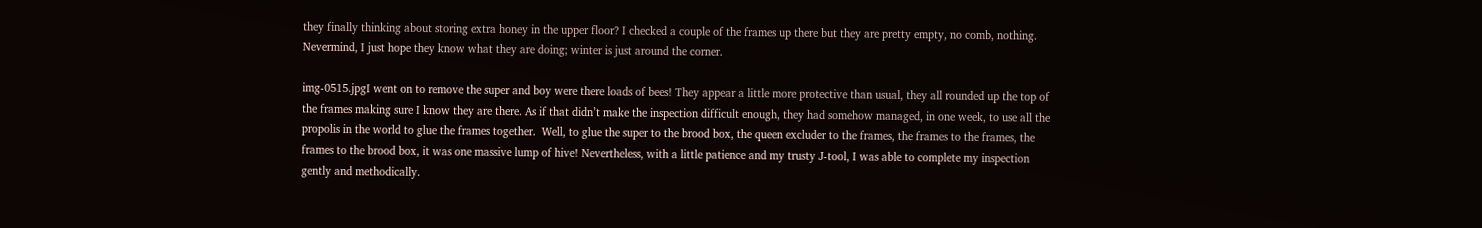they finally thinking about storing extra honey in the upper floor? I checked a couple of the frames up there but they are pretty empty, no comb, nothing. Nevermind, I just hope they know what they are doing; winter is just around the corner.

img-0515.jpgI went on to remove the super and boy were there loads of bees! They appear a little more protective than usual, they all rounded up the top of the frames making sure I know they are there. As if that didn’t make the inspection difficult enough, they had somehow managed, in one week, to use all the propolis in the world to glue the frames together.  Well, to glue the super to the brood box, the queen excluder to the frames, the frames to the frames, the frames to the brood box, it was one massive lump of hive! Nevertheless, with a little patience and my trusty J-tool, I was able to complete my inspection gently and methodically.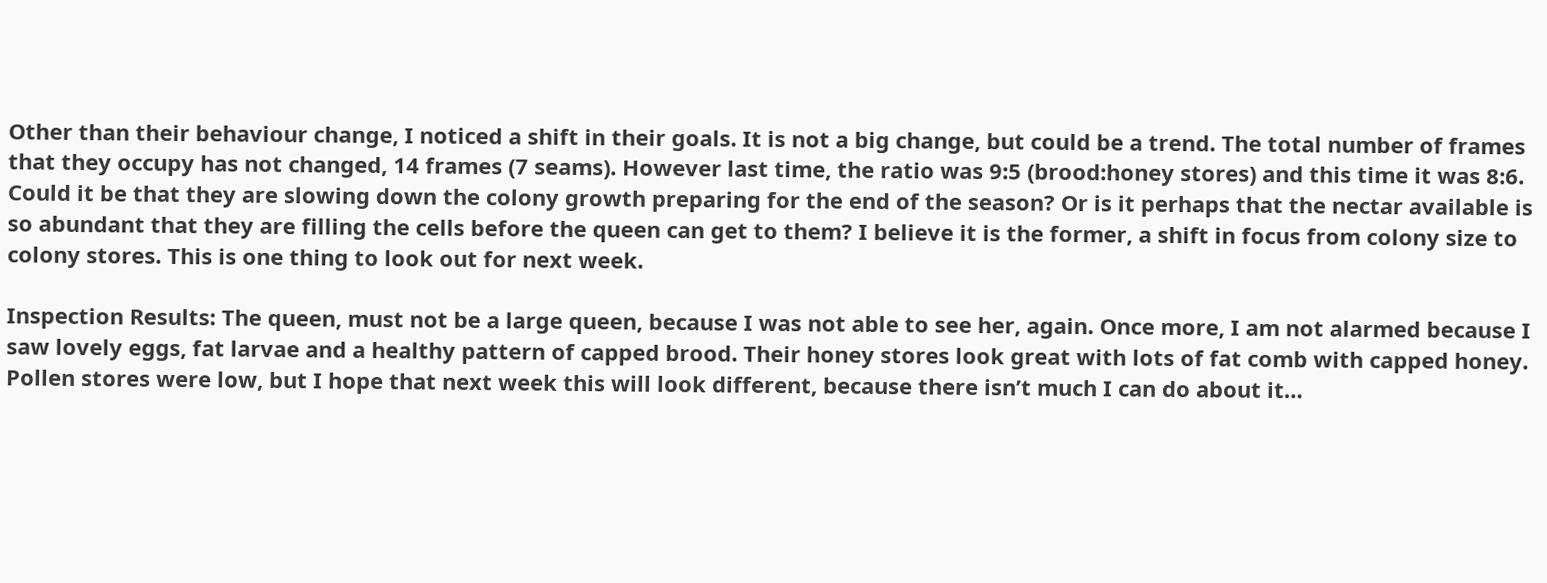Other than their behaviour change, I noticed a shift in their goals. It is not a big change, but could be a trend. The total number of frames that they occupy has not changed, 14 frames (7 seams). However last time, the ratio was 9:5 (brood:honey stores) and this time it was 8:6. Could it be that they are slowing down the colony growth preparing for the end of the season? Or is it perhaps that the nectar available is so abundant that they are filling the cells before the queen can get to them? I believe it is the former, a shift in focus from colony size to colony stores. This is one thing to look out for next week.

Inspection Results: The queen, must not be a large queen, because I was not able to see her, again. Once more, I am not alarmed because I saw lovely eggs, fat larvae and a healthy pattern of capped brood. Their honey stores look great with lots of fat comb with capped honey. Pollen stores were low, but I hope that next week this will look different, because there isn’t much I can do about it…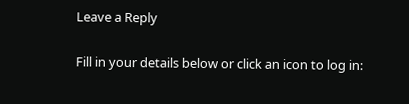Leave a Reply

Fill in your details below or click an icon to log in: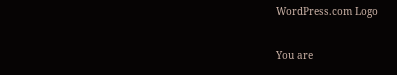WordPress.com Logo

You are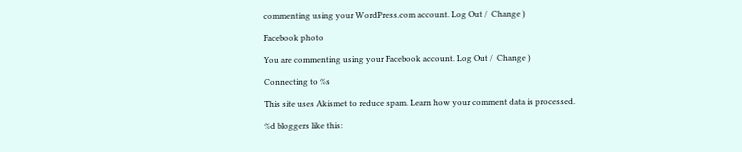commenting using your WordPress.com account. Log Out /  Change )

Facebook photo

You are commenting using your Facebook account. Log Out /  Change )

Connecting to %s

This site uses Akismet to reduce spam. Learn how your comment data is processed.

%d bloggers like this: